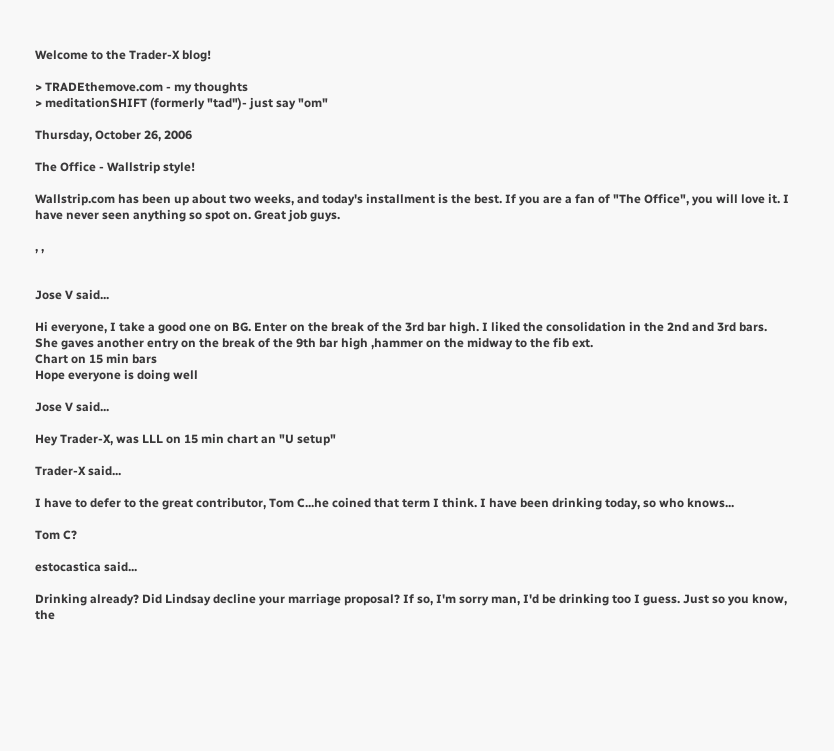Welcome to the Trader-X blog!

> TRADEthemove.com - my thoughts
> meditationSHIFT (formerly "tad")- just say "om"

Thursday, October 26, 2006

The Office - Wallstrip style!

Wallstrip.com has been up about two weeks, and today's installment is the best. If you are a fan of "The Office", you will love it. I have never seen anything so spot on. Great job guys.

, ,


Jose V said...

Hi everyone, I take a good one on BG. Enter on the break of the 3rd bar high. I liked the consolidation in the 2nd and 3rd bars. She gaves another entry on the break of the 9th bar high ,hammer on the midway to the fib ext.
Chart on 15 min bars
Hope everyone is doing well

Jose V said...

Hey Trader-X, was LLL on 15 min chart an "U setup"

Trader-X said...

I have to defer to the great contributor, Tom C...he coined that term I think. I have been drinking today, so who knows...

Tom C?

estocastica said...

Drinking already? Did Lindsay decline your marriage proposal? If so, I'm sorry man, I'd be drinking too I guess. Just so you know, the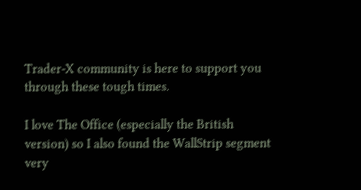Trader-X community is here to support you through these tough times.

I love The Office (especially the British version) so I also found the WallStrip segment very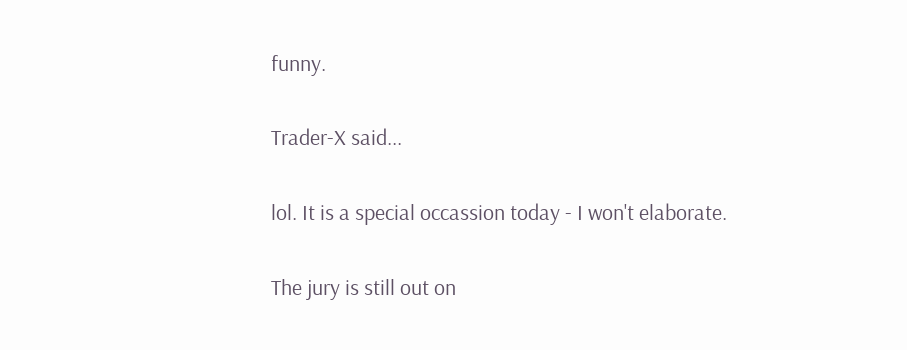funny.

Trader-X said...

lol. It is a special occassion today - I won't elaborate.

The jury is still out on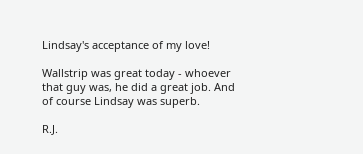Lindsay's acceptance of my love!

Wallstrip was great today - whoever that guy was, he did a great job. And of course Lindsay was superb.

R.J.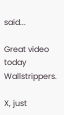said...

Great video today Wallstrippers.

X, just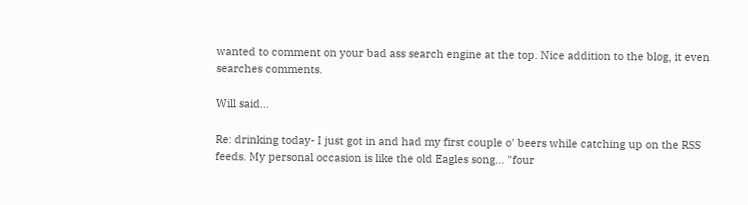wanted to comment on your bad ass search engine at the top. Nice addition to the blog, it even searches comments.

Will said...

Re: drinking today- I just got in and had my first couple o' beers while catching up on the RSS feeds. My personal occasion is like the old Eagles song... "four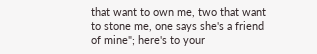that want to own me, two that want to stone me, one says she's a friend of mine"; here's to your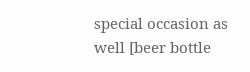special occasion as well [beer bottle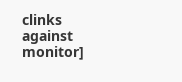clinks against monitor]